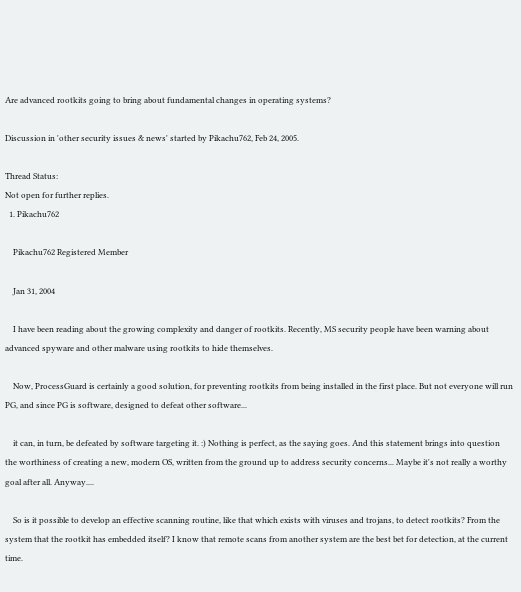Are advanced rootkits going to bring about fundamental changes in operating systems?

Discussion in 'other security issues & news' started by Pikachu762, Feb 24, 2005.

Thread Status:
Not open for further replies.
  1. Pikachu762

    Pikachu762 Registered Member

    Jan 31, 2004

    I have been reading about the growing complexity and danger of rootkits. Recently, MS security people have been warning about advanced spyware and other malware using rootkits to hide themselves.

    Now, ProcessGuard is certainly a good solution, for preventing rootkits from being installed in the first place. But not everyone will run PG, and since PG is software, designed to defeat other software...

    it can, in turn, be defeated by software targeting it. :) Nothing is perfect, as the saying goes. And this statement brings into question the worthiness of creating a new, modern OS, written from the ground up to address security concerns... Maybe it's not really a worthy goal after all. Anyway....

    So is it possible to develop an effective scanning routine, like that which exists with viruses and trojans, to detect rootkits? From the system that the rootkit has embedded itself? I know that remote scans from another system are the best bet for detection, at the current time.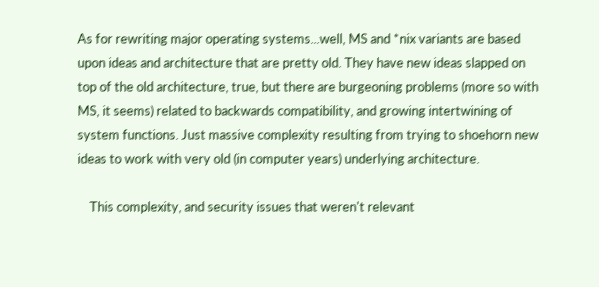As for rewriting major operating systems...well, MS and *nix variants are based upon ideas and architecture that are pretty old. They have new ideas slapped on top of the old architecture, true, but there are burgeoning problems (more so with MS, it seems) related to backwards compatibility, and growing intertwining of system functions. Just massive complexity resulting from trying to shoehorn new ideas to work with very old (in computer years) underlying architecture.

    This complexity, and security issues that weren't relevant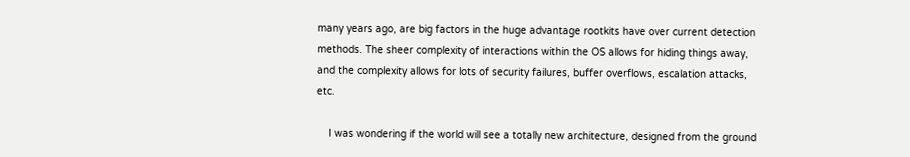many years ago, are big factors in the huge advantage rootkits have over current detection methods. The sheer complexity of interactions within the OS allows for hiding things away, and the complexity allows for lots of security failures, buffer overflows, escalation attacks, etc.

    I was wondering if the world will see a totally new architecture, designed from the ground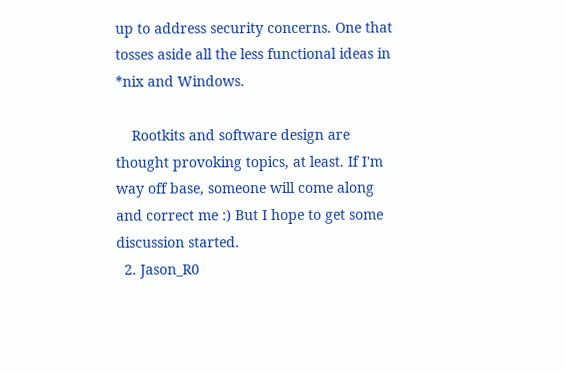up to address security concerns. One that tosses aside all the less functional ideas in *nix and Windows.

    Rootkits and software design are thought provoking topics, at least. If I'm way off base, someone will come along and correct me :) But I hope to get some discussion started.
  2. Jason_R0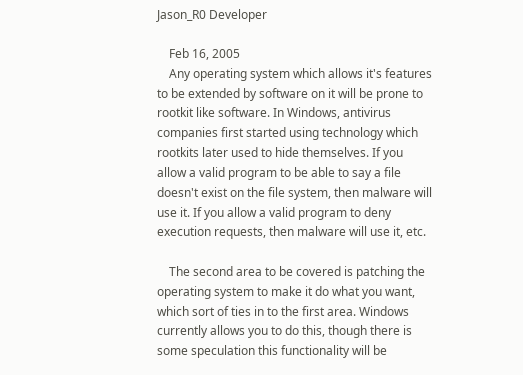Jason_R0 Developer

    Feb 16, 2005
    Any operating system which allows it's features to be extended by software on it will be prone to rootkit like software. In Windows, antivirus companies first started using technology which rootkits later used to hide themselves. If you allow a valid program to be able to say a file doesn't exist on the file system, then malware will use it. If you allow a valid program to deny execution requests, then malware will use it, etc.

    The second area to be covered is patching the operating system to make it do what you want, which sort of ties in to the first area. Windows currently allows you to do this, though there is some speculation this functionality will be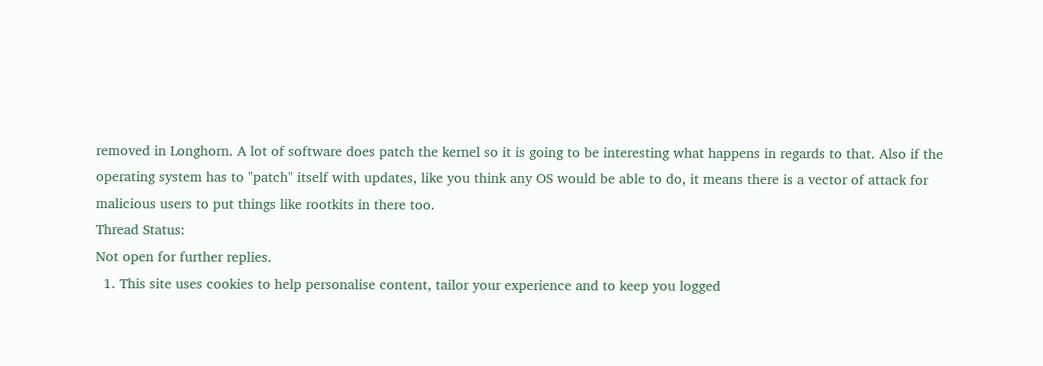removed in Longhorn. A lot of software does patch the kernel so it is going to be interesting what happens in regards to that. Also if the operating system has to "patch" itself with updates, like you think any OS would be able to do, it means there is a vector of attack for malicious users to put things like rootkits in there too.
Thread Status:
Not open for further replies.
  1. This site uses cookies to help personalise content, tailor your experience and to keep you logged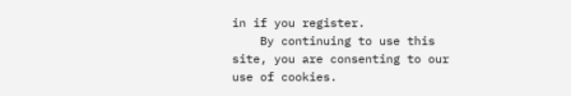in if you register.
    By continuing to use this site, you are consenting to our use of cookies.